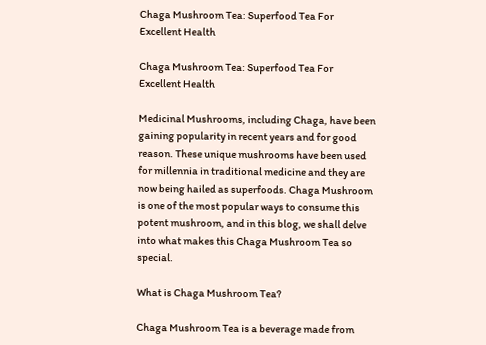Chaga Mushroom Tea: Superfood Tea For Excellent Health

Chaga Mushroom Tea: Superfood Tea For Excellent Health

Medicinal Mushrooms, including Chaga, have been gaining popularity in recent years and for good reason. These unique mushrooms have been used for millennia in traditional medicine and they are now being hailed as superfoods. Chaga Mushroom is one of the most popular ways to consume this potent mushroom, and in this blog, we shall delve into what makes this Chaga Mushroom Tea so special.

What is Chaga Mushroom Tea?

Chaga Mushroom Tea is a beverage made from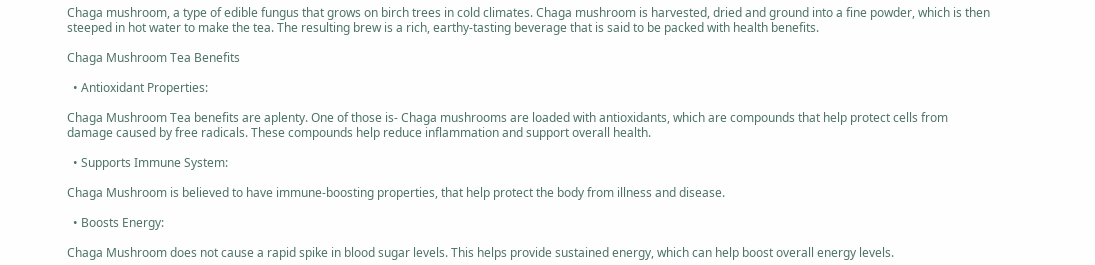Chaga mushroom, a type of edible fungus that grows on birch trees in cold climates. Chaga mushroom is harvested, dried and ground into a fine powder, which is then steeped in hot water to make the tea. The resulting brew is a rich, earthy-tasting beverage that is said to be packed with health benefits.

Chaga Mushroom Tea Benefits

  • Antioxidant Properties:

Chaga Mushroom Tea benefits are aplenty. One of those is- Chaga mushrooms are loaded with antioxidants, which are compounds that help protect cells from damage caused by free radicals. These compounds help reduce inflammation and support overall health.

  • Supports Immune System:

Chaga Mushroom is believed to have immune-boosting properties, that help protect the body from illness and disease.

  • Boosts Energy:

Chaga Mushroom does not cause a rapid spike in blood sugar levels. This helps provide sustained energy, which can help boost overall energy levels.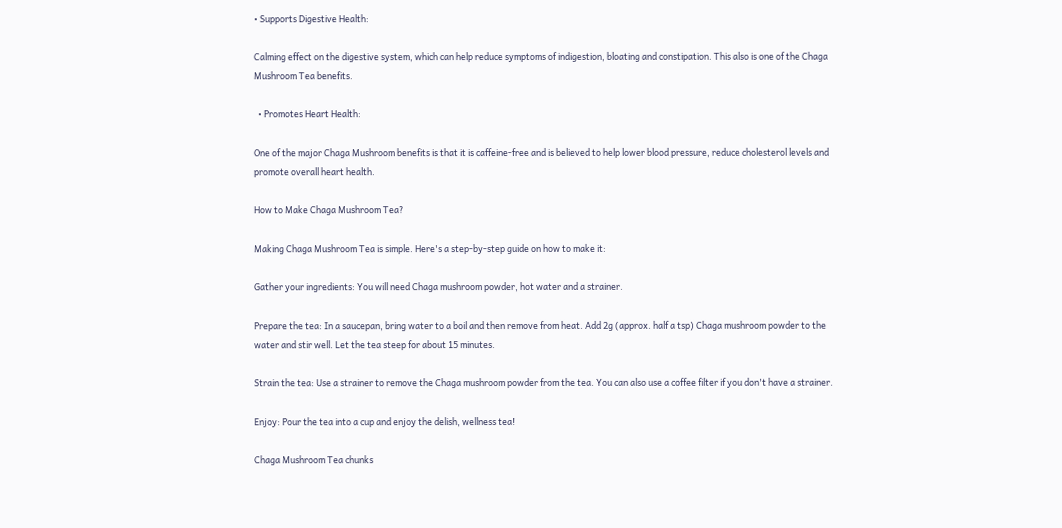• Supports Digestive Health:

Calming effect on the digestive system, which can help reduce symptoms of indigestion, bloating and constipation. This also is one of the Chaga Mushroom Tea benefits.

  • Promotes Heart Health:

One of the major Chaga Mushroom benefits is that it is caffeine-free and is believed to help lower blood pressure, reduce cholesterol levels and promote overall heart health.

How to Make Chaga Mushroom Tea?

Making Chaga Mushroom Tea is simple. Here's a step-by-step guide on how to make it:

Gather your ingredients: You will need Chaga mushroom powder, hot water and a strainer.

Prepare the tea: In a saucepan, bring water to a boil and then remove from heat. Add 2g (approx. half a tsp) Chaga mushroom powder to the water and stir well. Let the tea steep for about 15 minutes.

Strain the tea: Use a strainer to remove the Chaga mushroom powder from the tea. You can also use a coffee filter if you don't have a strainer.

Enjoy: Pour the tea into a cup and enjoy the delish, wellness tea!

Chaga Mushroom Tea chunks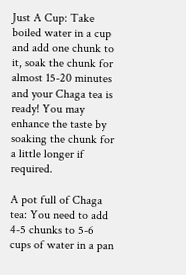Just A Cup: Take boiled water in a cup and add one chunk to it, soak the chunk for almost 15-20 minutes and your Chaga tea is ready! You may enhance the taste by soaking the chunk for a little longer if required.

A pot full of Chaga tea: You need to add 4-5 chunks to 5-6 cups of water in a pan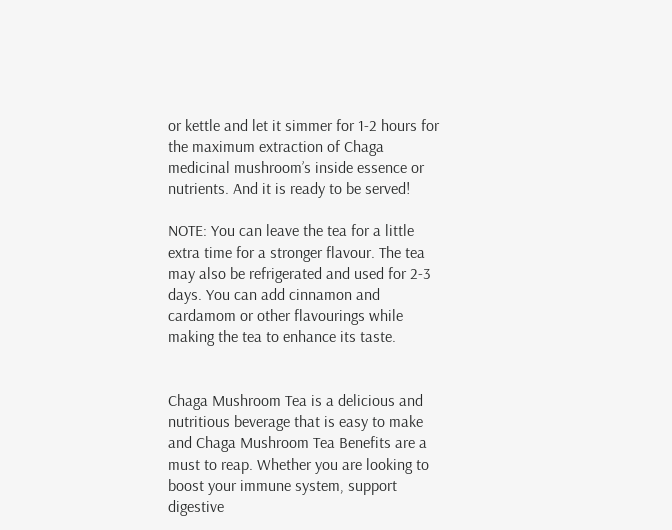or kettle and let it simmer for 1-2 hours for the maximum extraction of Chaga medicinal mushroom’s inside essence or nutrients. And it is ready to be served!

NOTE: You can leave the tea for a little extra time for a stronger flavour. The tea may also be refrigerated and used for 2-3 days. You can add cinnamon and cardamom or other flavourings while making the tea to enhance its taste.


Chaga Mushroom Tea is a delicious and nutritious beverage that is easy to make and Chaga Mushroom Tea Benefits are a must to reap. Whether you are looking to boost your immune system, support digestive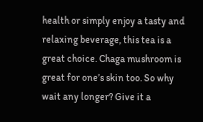health or simply enjoy a tasty and relaxing beverage, this tea is a great choice. Chaga mushroom is great for one’s skin too. So why wait any longer? Give it a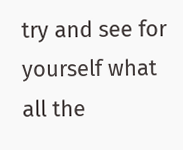try and see for yourself what all the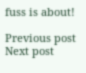fuss is about!

Previous post
Next post